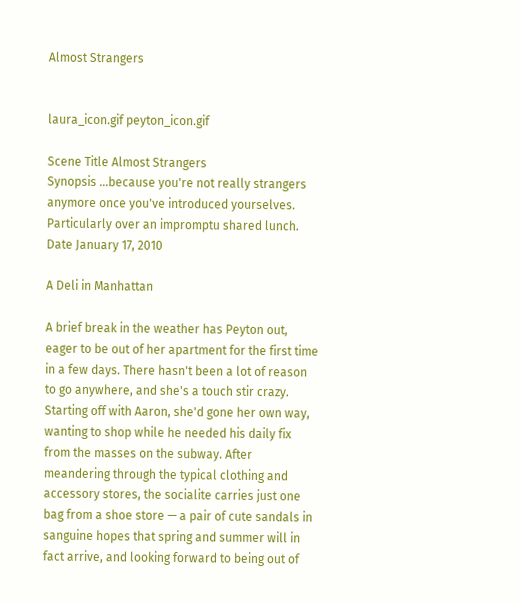Almost Strangers


laura_icon.gif peyton_icon.gif

Scene Title Almost Strangers
Synopsis …because you're not really strangers anymore once you've introduced yourselves. Particularly over an impromptu shared lunch.
Date January 17, 2010

A Deli in Manhattan

A brief break in the weather has Peyton out, eager to be out of her apartment for the first time in a few days. There hasn't been a lot of reason to go anywhere, and she's a touch stir crazy. Starting off with Aaron, she'd gone her own way, wanting to shop while he needed his daily fix from the masses on the subway. After meandering through the typical clothing and accessory stores, the socialite carries just one bag from a shoe store — a pair of cute sandals in sanguine hopes that spring and summer will in fact arrive, and looking forward to being out of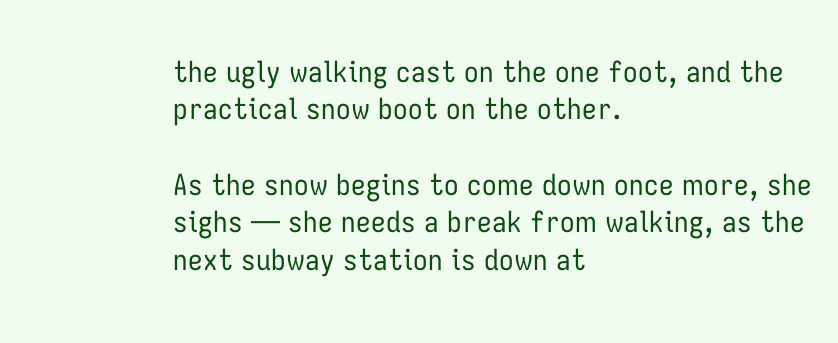the ugly walking cast on the one foot, and the practical snow boot on the other.

As the snow begins to come down once more, she sighs — she needs a break from walking, as the next subway station is down at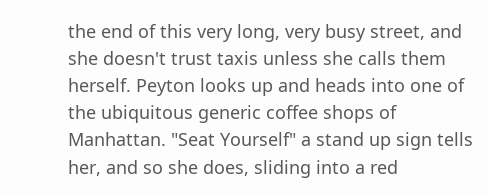the end of this very long, very busy street, and she doesn't trust taxis unless she calls them herself. Peyton looks up and heads into one of the ubiquitous generic coffee shops of Manhattan. "Seat Yourself" a stand up sign tells her, and so she does, sliding into a red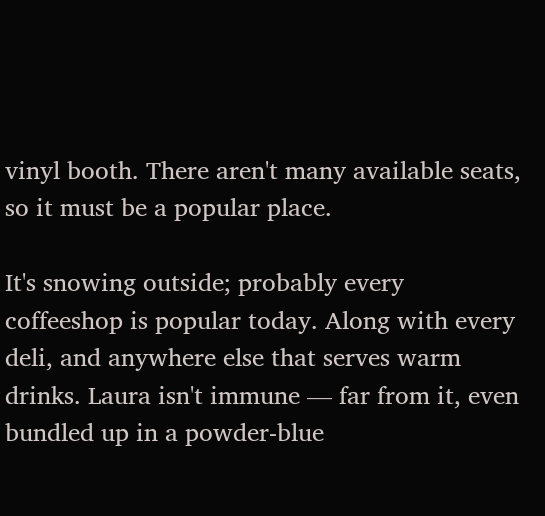vinyl booth. There aren't many available seats, so it must be a popular place.

It's snowing outside; probably every coffeeshop is popular today. Along with every deli, and anywhere else that serves warm drinks. Laura isn't immune — far from it, even bundled up in a powder-blue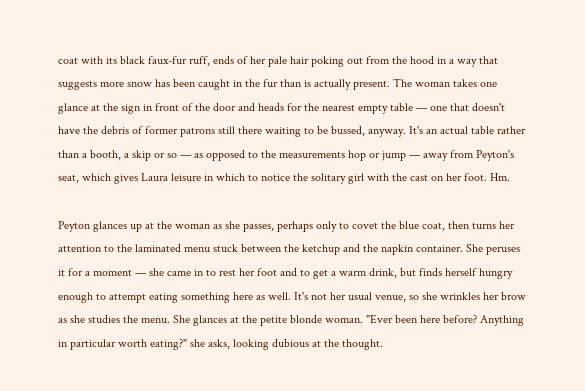coat with its black faux-fur ruff, ends of her pale hair poking out from the hood in a way that suggests more snow has been caught in the fur than is actually present. The woman takes one glance at the sign in front of the door and heads for the nearest empty table — one that doesn't have the debris of former patrons still there waiting to be bussed, anyway. It's an actual table rather than a booth, a skip or so — as opposed to the measurements hop or jump — away from Peyton's seat, which gives Laura leisure in which to notice the solitary girl with the cast on her foot. Hm.

Peyton glances up at the woman as she passes, perhaps only to covet the blue coat, then turns her attention to the laminated menu stuck between the ketchup and the napkin container. She peruses it for a moment — she came in to rest her foot and to get a warm drink, but finds herself hungry enough to attempt eating something here as well. It's not her usual venue, so she wrinkles her brow as she studies the menu. She glances at the petite blonde woman. "Ever been here before? Anything in particular worth eating?" she asks, looking dubious at the thought.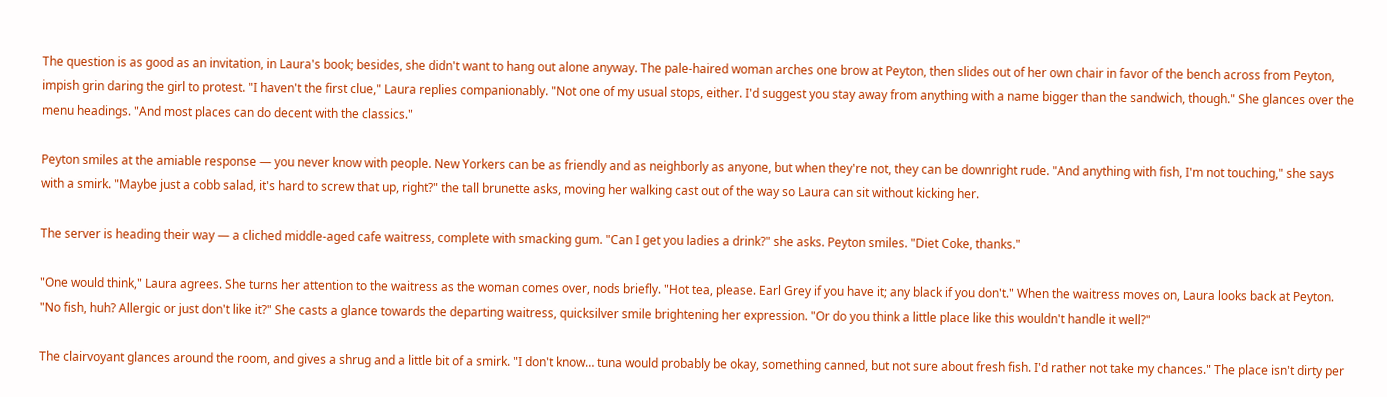The question is as good as an invitation, in Laura's book; besides, she didn't want to hang out alone anyway. The pale-haired woman arches one brow at Peyton, then slides out of her own chair in favor of the bench across from Peyton, impish grin daring the girl to protest. "I haven't the first clue," Laura replies companionably. "Not one of my usual stops, either. I'd suggest you stay away from anything with a name bigger than the sandwich, though." She glances over the menu headings. "And most places can do decent with the classics."

Peyton smiles at the amiable response — you never know with people. New Yorkers can be as friendly and as neighborly as anyone, but when they're not, they can be downright rude. "And anything with fish, I'm not touching," she says with a smirk. "Maybe just a cobb salad, it's hard to screw that up, right?" the tall brunette asks, moving her walking cast out of the way so Laura can sit without kicking her.

The server is heading their way — a cliched middle-aged cafe waitress, complete with smacking gum. "Can I get you ladies a drink?" she asks. Peyton smiles. "Diet Coke, thanks."

"One would think," Laura agrees. She turns her attention to the waitress as the woman comes over, nods briefly. "Hot tea, please. Earl Grey if you have it; any black if you don't." When the waitress moves on, Laura looks back at Peyton. "No fish, huh? Allergic or just don't like it?" She casts a glance towards the departing waitress, quicksilver smile brightening her expression. "Or do you think a little place like this wouldn't handle it well?"

The clairvoyant glances around the room, and gives a shrug and a little bit of a smirk. "I don't know… tuna would probably be okay, something canned, but not sure about fresh fish. I'd rather not take my chances." The place isn't dirty per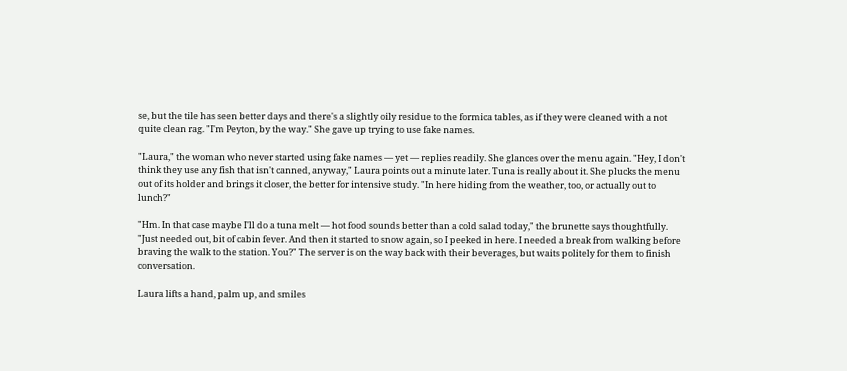se, but the tile has seen better days and there's a slightly oily residue to the formica tables, as if they were cleaned with a not quite clean rag. "I'm Peyton, by the way." She gave up trying to use fake names.

"Laura," the woman who never started using fake names — yet — replies readily. She glances over the menu again. "Hey, I don't think they use any fish that isn't canned, anyway," Laura points out a minute later. Tuna is really about it. She plucks the menu out of its holder and brings it closer, the better for intensive study. "In here hiding from the weather, too, or actually out to lunch?"

"Hm. In that case maybe I'll do a tuna melt — hot food sounds better than a cold salad today," the brunette says thoughtfully. "Just needed out, bit of cabin fever. And then it started to snow again, so I peeked in here. I needed a break from walking before braving the walk to the station. You?" The server is on the way back with their beverages, but waits politely for them to finish conversation.

Laura lifts a hand, palm up, and smiles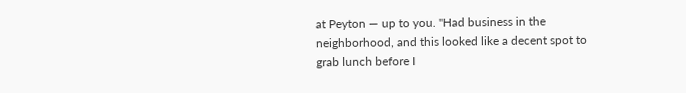at Peyton — up to you. "Had business in the neighborhood, and this looked like a decent spot to grab lunch before I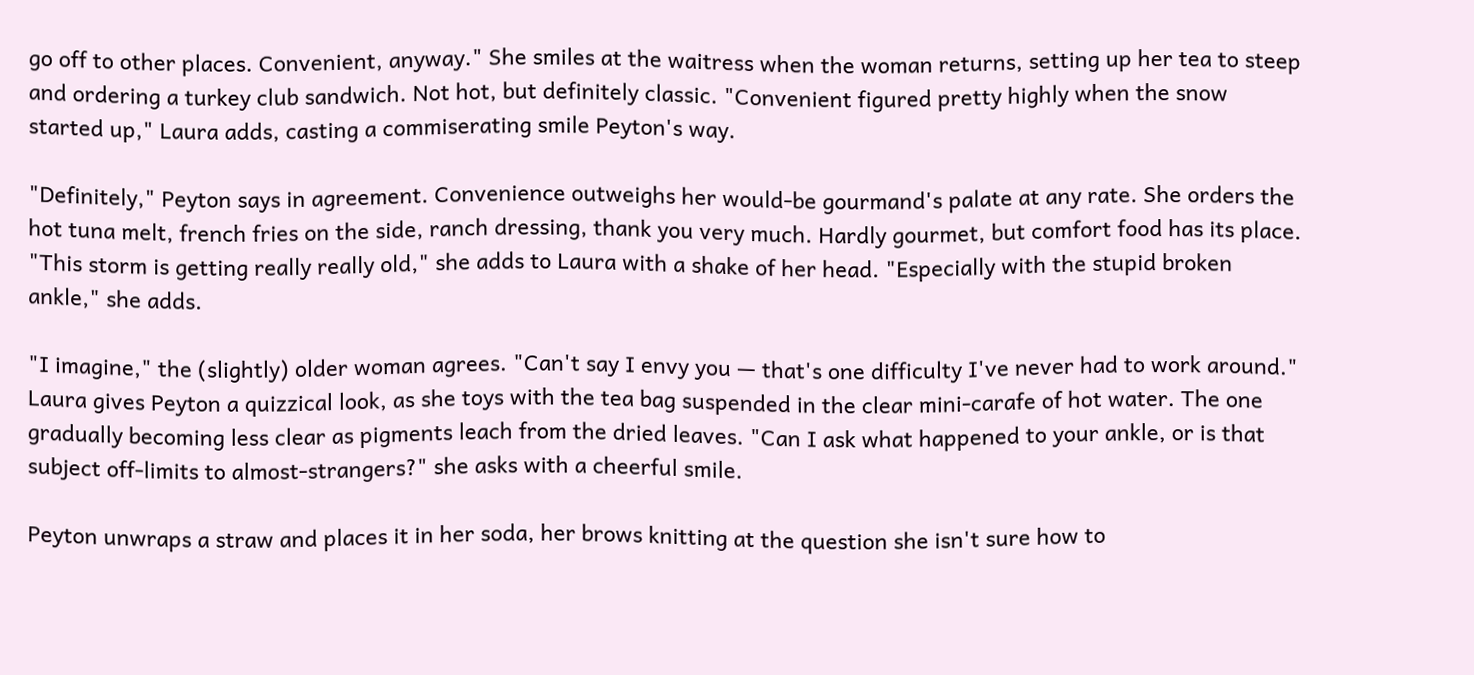go off to other places. Convenient, anyway." She smiles at the waitress when the woman returns, setting up her tea to steep and ordering a turkey club sandwich. Not hot, but definitely classic. "Convenient figured pretty highly when the snow started up," Laura adds, casting a commiserating smile Peyton's way.

"Definitely," Peyton says in agreement. Convenience outweighs her would-be gourmand's palate at any rate. She orders the hot tuna melt, french fries on the side, ranch dressing, thank you very much. Hardly gourmet, but comfort food has its place. "This storm is getting really really old," she adds to Laura with a shake of her head. "Especially with the stupid broken ankle," she adds.

"I imagine," the (slightly) older woman agrees. "Can't say I envy you — that's one difficulty I've never had to work around." Laura gives Peyton a quizzical look, as she toys with the tea bag suspended in the clear mini-carafe of hot water. The one gradually becoming less clear as pigments leach from the dried leaves. "Can I ask what happened to your ankle, or is that subject off-limits to almost-strangers?" she asks with a cheerful smile.

Peyton unwraps a straw and places it in her soda, her brows knitting at the question she isn't sure how to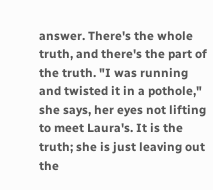answer. There's the whole truth, and there's the part of the truth. "I was running and twisted it in a pothole," she says, her eyes not lifting to meet Laura's. It is the truth; she is just leaving out the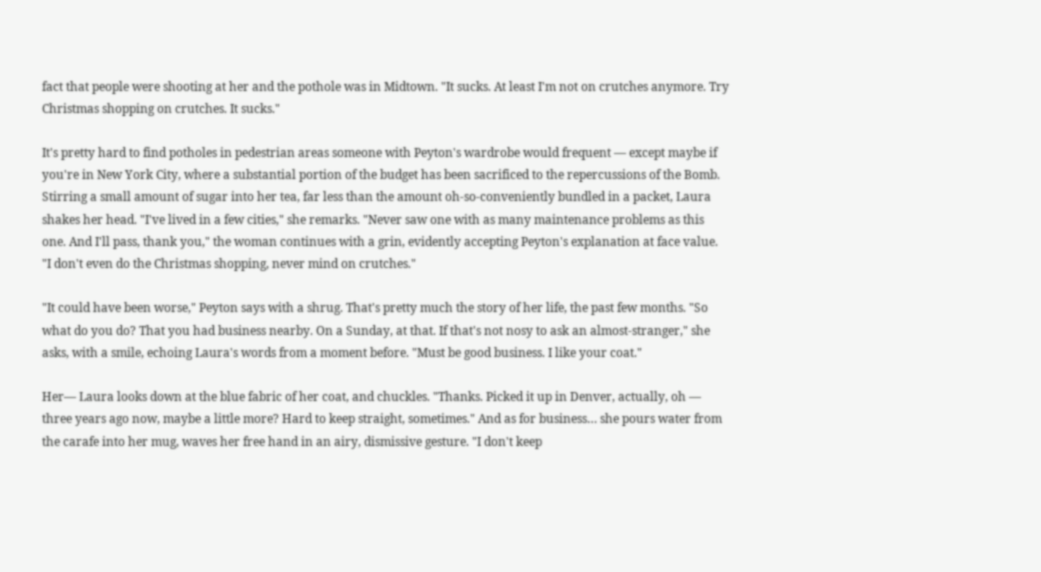fact that people were shooting at her and the pothole was in Midtown. "It sucks. At least I'm not on crutches anymore. Try Christmas shopping on crutches. It sucks."

It's pretty hard to find potholes in pedestrian areas someone with Peyton's wardrobe would frequent — except maybe if you're in New York City, where a substantial portion of the budget has been sacrificed to the repercussions of the Bomb. Stirring a small amount of sugar into her tea, far less than the amount oh-so-conveniently bundled in a packet, Laura shakes her head. "I've lived in a few cities," she remarks. "Never saw one with as many maintenance problems as this one. And I'll pass, thank you," the woman continues with a grin, evidently accepting Peyton's explanation at face value. "I don't even do the Christmas shopping, never mind on crutches."

"It could have been worse," Peyton says with a shrug. That's pretty much the story of her life, the past few months. "So what do you do? That you had business nearby. On a Sunday, at that. If that's not nosy to ask an almost-stranger," she asks, with a smile, echoing Laura's words from a moment before. "Must be good business. I like your coat."

Her— Laura looks down at the blue fabric of her coat, and chuckles. "Thanks. Picked it up in Denver, actually, oh — three years ago now, maybe a little more? Hard to keep straight, sometimes." And as for business… she pours water from the carafe into her mug, waves her free hand in an airy, dismissive gesture. "I don't keep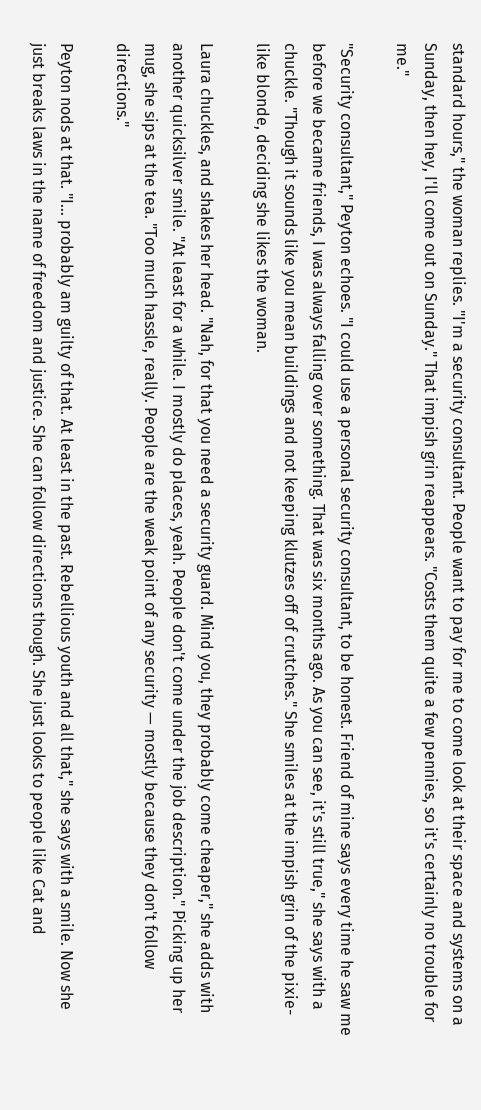standard hours," the woman replies. "I'm a security consultant. People want to pay for me to come look at their space and systems on a Sunday, then hey, I'll come out on Sunday." That impish grin reappears. "Costs them quite a few pennies, so it's certainly no trouble for me."

"Security consultant," Peyton echoes. "I could use a personal security consultant, to be honest. Friend of mine says every time he saw me before we became friends, I was always falling over something. That was six months ago. As you can see, it's still true," she says with a chuckle. "Though it sounds like you mean buildings and not keeping klutzes off of crutches." She smiles at the impish grin of the pixie-like blonde, deciding she likes the woman.

Laura chuckles, and shakes her head. "Nah, for that you need a security guard. Mind you, they probably come cheaper," she adds with another quicksilver smile. "At least for a while. I mostly do places, yeah. People don't come under the job description." Picking up her mug, she sips at the tea. "Too much hassle, really. People are the weak point of any security — mostly because they don't follow directions."

Peyton nods at that. "I… probably am guilty of that. At least in the past. Rebellious youth and all that," she says with a smile. Now she just breaks laws in the name of freedom and justice. She can follow directions though. She just looks to people like Cat and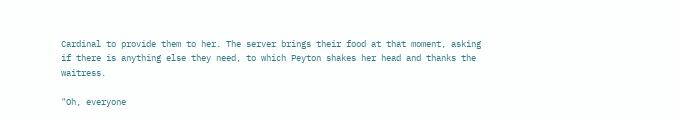Cardinal to provide them to her. The server brings their food at that moment, asking if there is anything else they need, to which Peyton shakes her head and thanks the waitress.

"Oh, everyone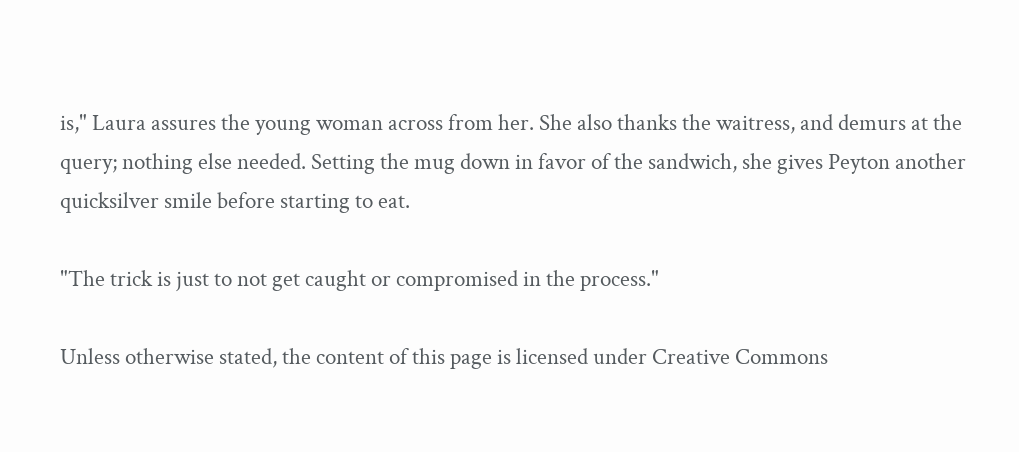is," Laura assures the young woman across from her. She also thanks the waitress, and demurs at the query; nothing else needed. Setting the mug down in favor of the sandwich, she gives Peyton another quicksilver smile before starting to eat.

"The trick is just to not get caught or compromised in the process."

Unless otherwise stated, the content of this page is licensed under Creative Commons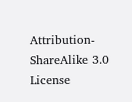Attribution-ShareAlike 3.0 License